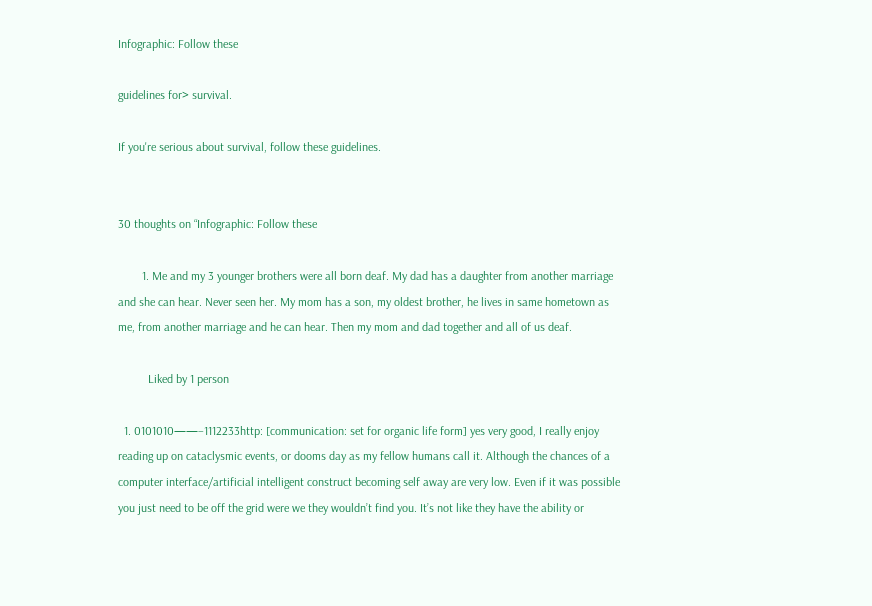Infographic: Follow these

guidelines for> survival.

If you're serious about survival, follow these guidelines.


30 thoughts on “Infographic: Follow these

        1. Me and my 3 younger brothers were all born deaf. My dad has a daughter from another marriage and she can hear. Never seen her. My mom has a son, my oldest brother, he lives in same hometown as me, from another marriage and he can hear. Then my mom and dad together and all of us deaf.

          Liked by 1 person

  1. 0101010——–1112233http: [communication: set for organic life form] yes very good, I really enjoy reading up on cataclysmic events, or dooms day as my fellow humans call it. Although the chances of a computer interface/artificial intelligent construct becoming self away are very low. Even if it was possible you just need to be off the grid were we they wouldn’t find you. It’s not like they have the ability or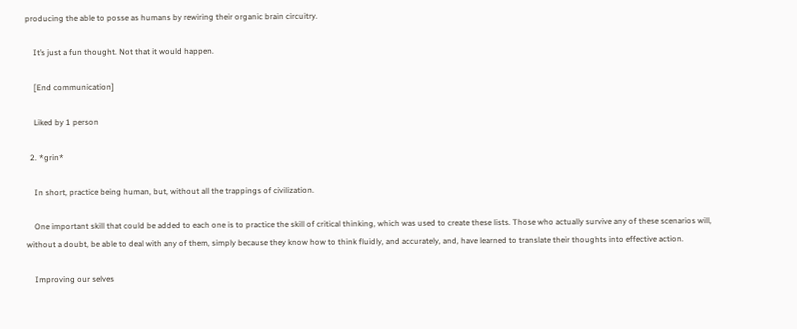producing the able to posse as humans by rewiring their organic brain circuitry.

    It’s just a fun thought. Not that it would happen.

    [End communication]

    Liked by 1 person

  2. *grin*

    In short, practice being human, but, without all the trappings of civilization.

    One important skill that could be added to each one is to practice the skill of critical thinking, which was used to create these lists. Those who actually survive any of these scenarios will, without a doubt, be able to deal with any of them, simply because they know how to think fluidly, and accurately, and, have learned to translate their thoughts into effective action.

    Improving our selves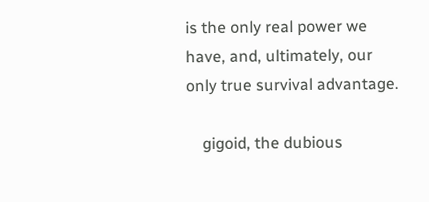is the only real power we have, and, ultimately, our only true survival advantage.

    gigoid, the dubious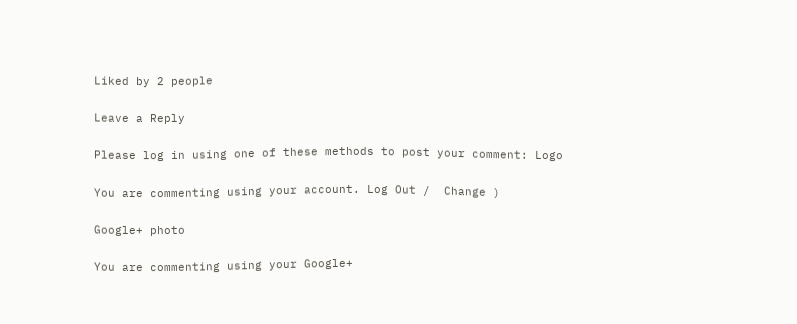Liked by 2 people

Leave a Reply

Please log in using one of these methods to post your comment: Logo

You are commenting using your account. Log Out /  Change )

Google+ photo

You are commenting using your Google+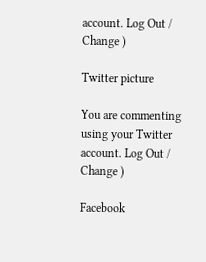account. Log Out /  Change )

Twitter picture

You are commenting using your Twitter account. Log Out /  Change )

Facebook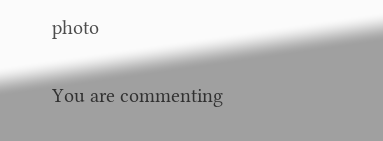photo

You are commenting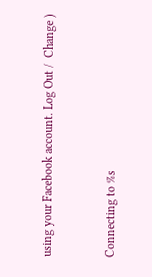using your Facebook account. Log Out /  Change )


Connecting to %s